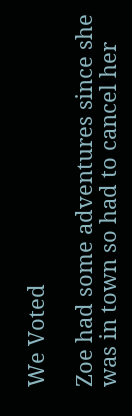We Voted

Zoe had some adventures since she was in town so had to cancel her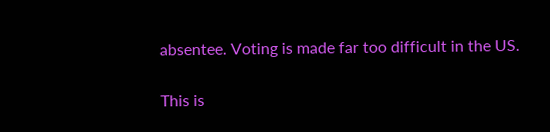absentee. Voting is made far too difficult in the US.

This is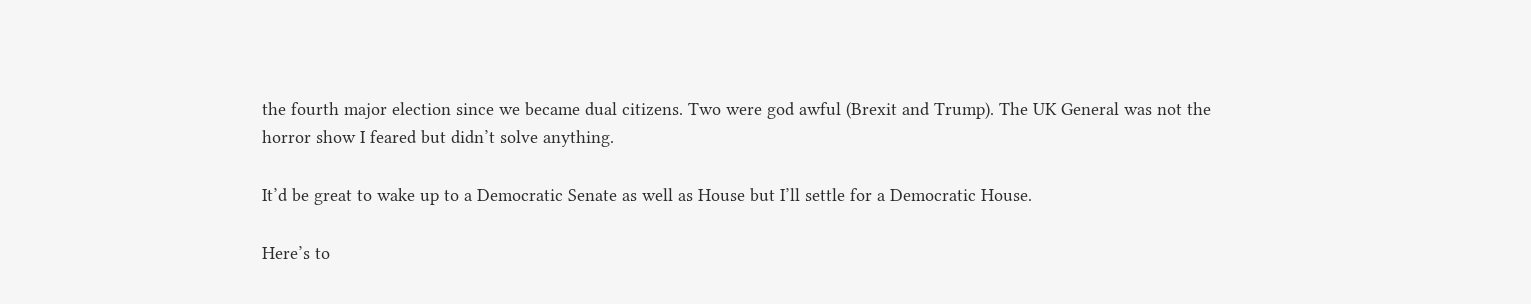the fourth major election since we became dual citizens. Two were god awful (Brexit and Trump). The UK General was not the horror show I feared but didn’t solve anything.

It’d be great to wake up to a Democratic Senate as well as House but I’ll settle for a Democratic House.

Here’s to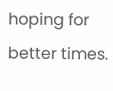hoping for better times.